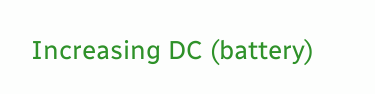Increasing DC (battery)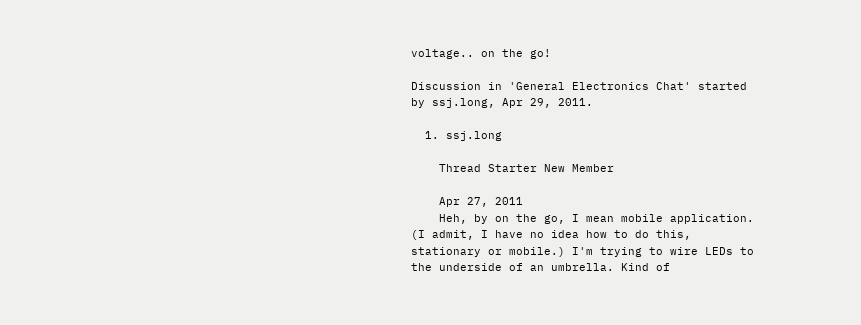voltage.. on the go!

Discussion in 'General Electronics Chat' started by ssj.long, Apr 29, 2011.

  1. ssj.long

    Thread Starter New Member

    Apr 27, 2011
    Heh, by on the go, I mean mobile application. (I admit, I have no idea how to do this, stationary or mobile.) I'm trying to wire LEDs to the underside of an umbrella. Kind of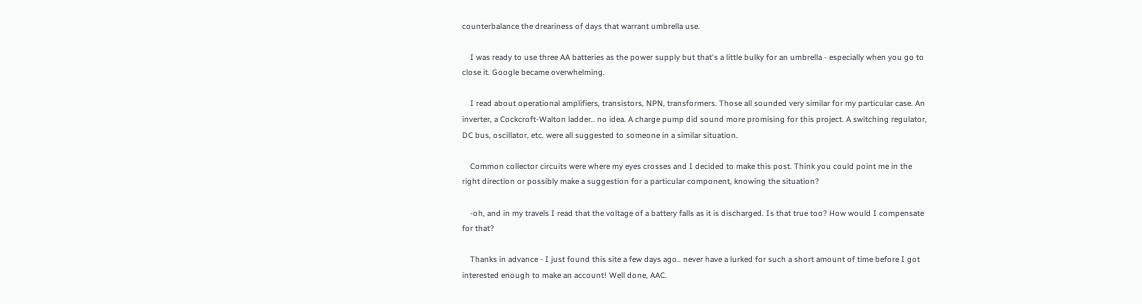counterbalance the dreariness of days that warrant umbrella use.

    I was ready to use three AA batteries as the power supply but that's a little bulky for an umbrella - especially when you go to close it. Google became overwhelming.

    I read about operational amplifiers, transistors, NPN, transformers. Those all sounded very similar for my particular case. An inverter, a Cockcroft-Walton ladder.. no idea. A charge pump did sound more promising for this project. A switching regulator, DC bus, oscillator, etc. were all suggested to someone in a similar situation.

    Common collector circuits were where my eyes crosses and I decided to make this post. Think you could point me in the right direction or possibly make a suggestion for a particular component, knowing the situation?

    -oh, and in my travels I read that the voltage of a battery falls as it is discharged. Is that true too? How would I compensate for that?

    Thanks in advance - I just found this site a few days ago.. never have a lurked for such a short amount of time before I got interested enough to make an account! Well done, AAC.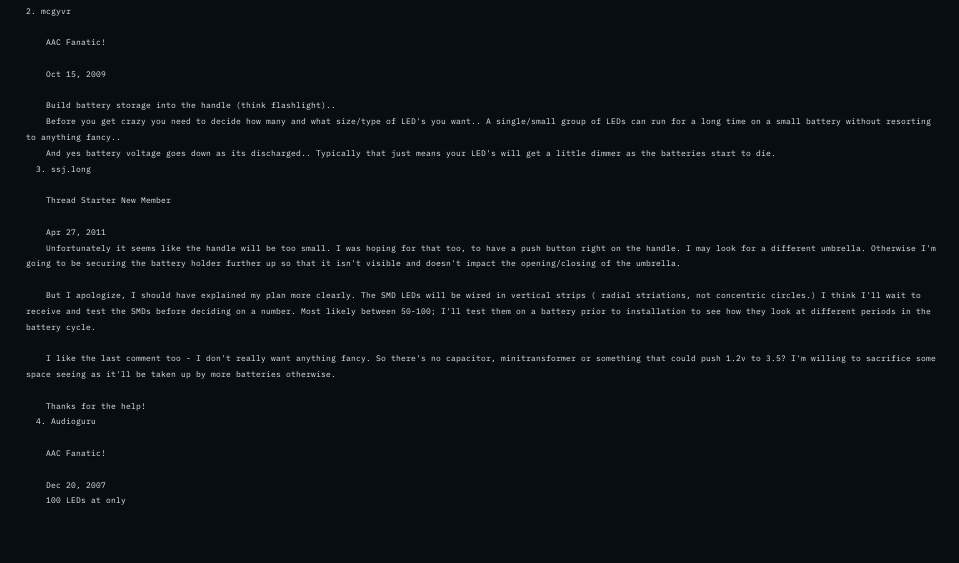2. mcgyvr

    AAC Fanatic!

    Oct 15, 2009

    Build battery storage into the handle (think flashlight)..
    Before you get crazy you need to decide how many and what size/type of LED's you want.. A single/small group of LEDs can run for a long time on a small battery without resorting to anything fancy..
    And yes battery voltage goes down as its discharged.. Typically that just means your LED's will get a little dimmer as the batteries start to die.
  3. ssj.long

    Thread Starter New Member

    Apr 27, 2011
    Unfortunately it seems like the handle will be too small. I was hoping for that too, to have a push button right on the handle. I may look for a different umbrella. Otherwise I'm going to be securing the battery holder further up so that it isn't visible and doesn't impact the opening/closing of the umbrella.

    But I apologize, I should have explained my plan more clearly. The SMD LEDs will be wired in vertical strips ( radial striations, not concentric circles.) I think I'll wait to receive and test the SMDs before deciding on a number. Most likely between 50-100; I'll test them on a battery prior to installation to see how they look at different periods in the battery cycle.

    I like the last comment too - I don't really want anything fancy. So there's no capacitor, minitransformer or something that could push 1.2v to 3.5? I'm willing to sacrifice some space seeing as it'll be taken up by more batteries otherwise.

    Thanks for the help!
  4. Audioguru

    AAC Fanatic!

    Dec 20, 2007
    100 LEDs at only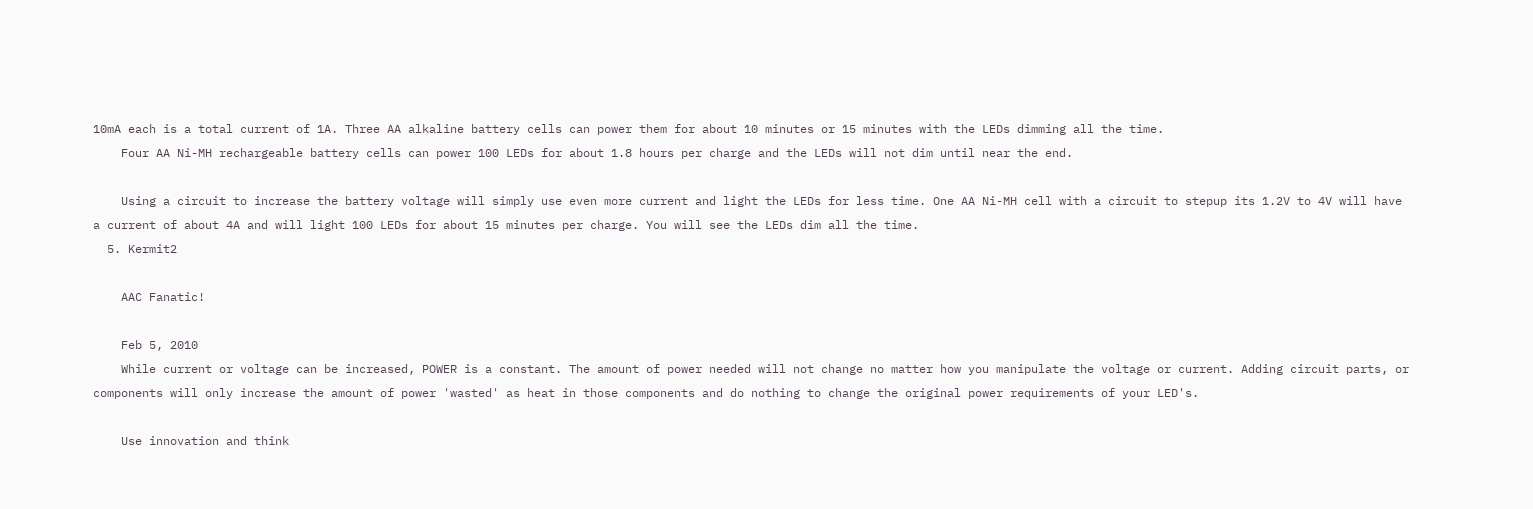10mA each is a total current of 1A. Three AA alkaline battery cells can power them for about 10 minutes or 15 minutes with the LEDs dimming all the time.
    Four AA Ni-MH rechargeable battery cells can power 100 LEDs for about 1.8 hours per charge and the LEDs will not dim until near the end.

    Using a circuit to increase the battery voltage will simply use even more current and light the LEDs for less time. One AA Ni-MH cell with a circuit to stepup its 1.2V to 4V will have a current of about 4A and will light 100 LEDs for about 15 minutes per charge. You will see the LEDs dim all the time.
  5. Kermit2

    AAC Fanatic!

    Feb 5, 2010
    While current or voltage can be increased, POWER is a constant. The amount of power needed will not change no matter how you manipulate the voltage or current. Adding circuit parts, or components will only increase the amount of power 'wasted' as heat in those components and do nothing to change the original power requirements of your LED's.

    Use innovation and think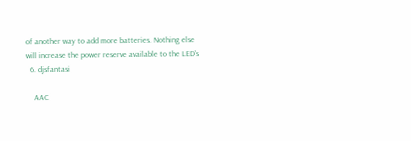of another way to add more batteries. Nothing else will increase the power reserve available to the LED's
  6. djsfantasi

    AAC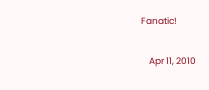Fanatic!

    Apr 11, 2010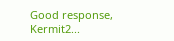Good response, Kermit2...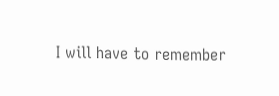I will have to remember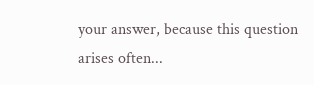your answer, because this question arises often...